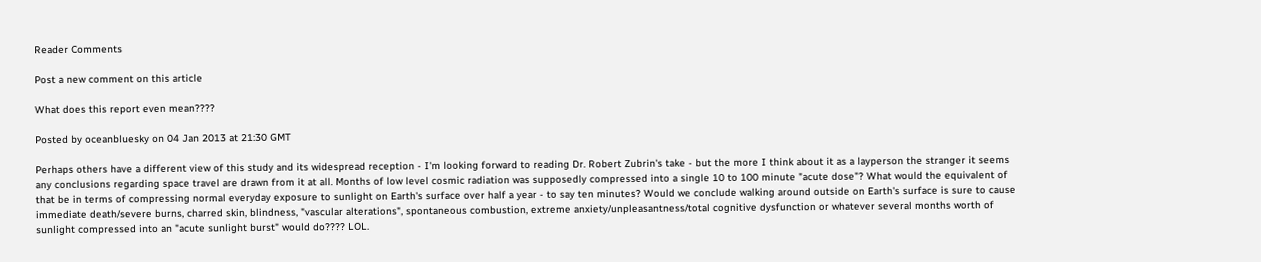Reader Comments

Post a new comment on this article

What does this report even mean????

Posted by oceanbluesky on 04 Jan 2013 at 21:30 GMT

Perhaps others have a different view of this study and its widespread reception - I'm looking forward to reading Dr. Robert Zubrin's take - but the more I think about it as a layperson the stranger it seems any conclusions regarding space travel are drawn from it at all. Months of low level cosmic radiation was supposedly compressed into a single 10 to 100 minute "acute dose"? What would the equivalent of that be in terms of compressing normal everyday exposure to sunlight on Earth's surface over half a year - to say ten minutes? Would we conclude walking around outside on Earth's surface is sure to cause immediate death/severe burns, charred skin, blindness, "vascular alterations", spontaneous combustion, extreme anxiety/unpleasantness/total cognitive dysfunction or whatever several months worth of sunlight compressed into an "acute sunlight burst" would do???? LOL.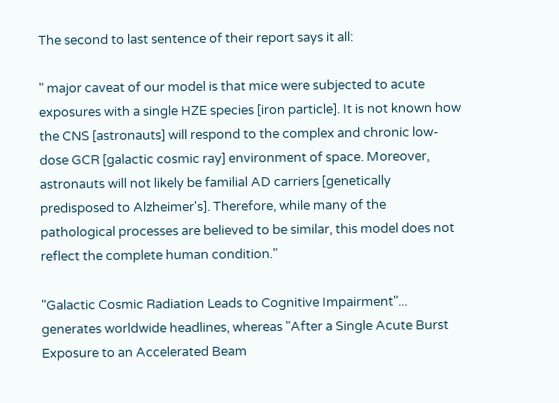The second to last sentence of their report says it all:

" major caveat of our model is that mice were subjected to acute exposures with a single HZE species [iron particle]. It is not known how the CNS [astronauts] will respond to the complex and chronic low-dose GCR [galactic cosmic ray] environment of space. Moreover, astronauts will not likely be familial AD carriers [genetically predisposed to Alzheimer's]. Therefore, while many of the pathological processes are believed to be similar, this model does not reflect the complete human condition."

"Galactic Cosmic Radiation Leads to Cognitive Impairment"... generates worldwide headlines, whereas "After a Single Acute Burst Exposure to an Accelerated Beam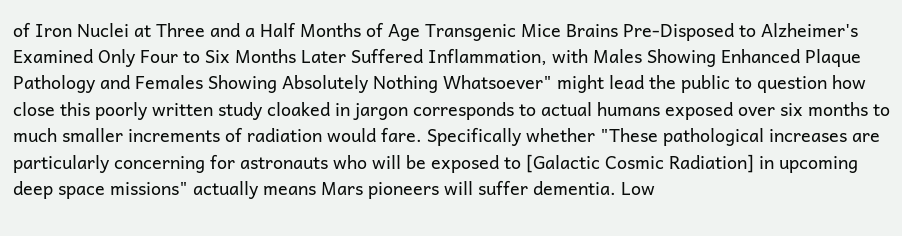of Iron Nuclei at Three and a Half Months of Age Transgenic Mice Brains Pre-Disposed to Alzheimer's Examined Only Four to Six Months Later Suffered Inflammation, with Males Showing Enhanced Plaque Pathology and Females Showing Absolutely Nothing Whatsoever" might lead the public to question how close this poorly written study cloaked in jargon corresponds to actual humans exposed over six months to much smaller increments of radiation would fare. Specifically whether "These pathological increases are particularly concerning for astronauts who will be exposed to [Galactic Cosmic Radiation] in upcoming deep space missions" actually means Mars pioneers will suffer dementia. Low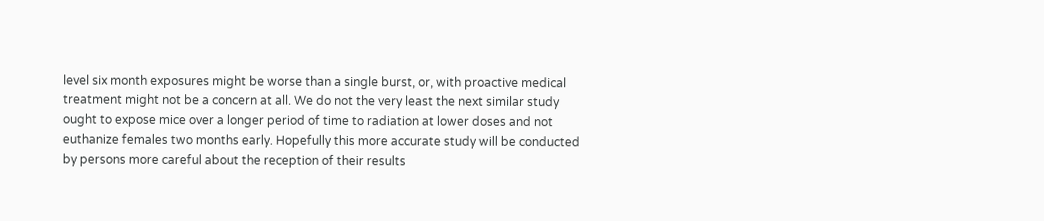level six month exposures might be worse than a single burst, or, with proactive medical treatment might not be a concern at all. We do not the very least the next similar study ought to expose mice over a longer period of time to radiation at lower doses and not euthanize females two months early. Hopefully this more accurate study will be conducted by persons more careful about the reception of their results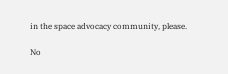in the space advocacy community, please.

No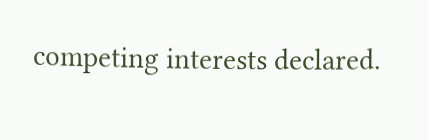competing interests declared.